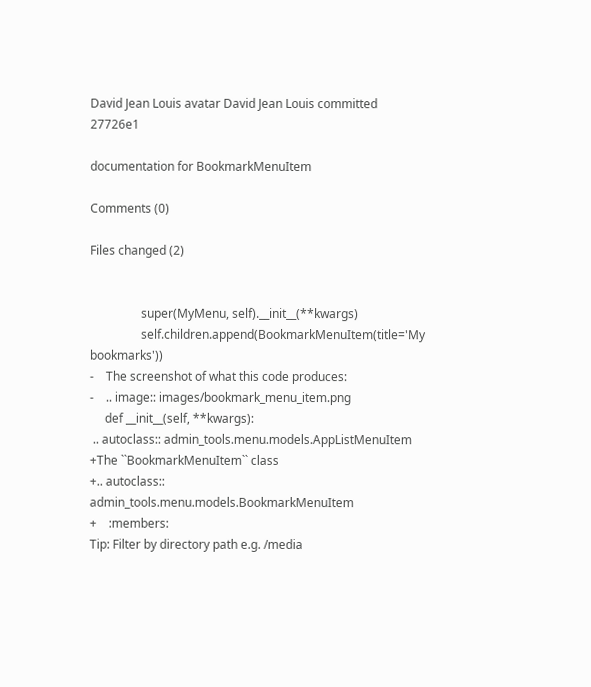David Jean Louis avatar David Jean Louis committed 27726e1

documentation for BookmarkMenuItem

Comments (0)

Files changed (2)


                 super(MyMenu, self).__init__(**kwargs)
                 self.children.append(BookmarkMenuItem(title='My bookmarks'))
-    The screenshot of what this code produces:
-    .. image:: images/bookmark_menu_item.png
     def __init__(self, **kwargs):
 .. autoclass:: admin_tools.menu.models.AppListMenuItem
+The ``BookmarkMenuItem`` class
+.. autoclass:: admin_tools.menu.models.BookmarkMenuItem
+    :members:
Tip: Filter by directory path e.g. /media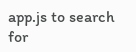app.js to search for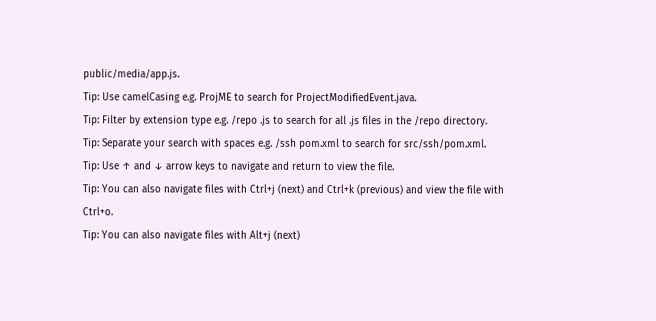public/media/app.js.
Tip: Use camelCasing e.g. ProjME to search for ProjectModifiedEvent.java.
Tip: Filter by extension type e.g. /repo .js to search for all .js files in the /repo directory.
Tip: Separate your search with spaces e.g. /ssh pom.xml to search for src/ssh/pom.xml.
Tip: Use ↑ and ↓ arrow keys to navigate and return to view the file.
Tip: You can also navigate files with Ctrl+j (next) and Ctrl+k (previous) and view the file with Ctrl+o.
Tip: You can also navigate files with Alt+j (next)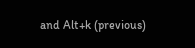and Alt+k (previous)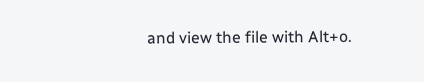and view the file with Alt+o.